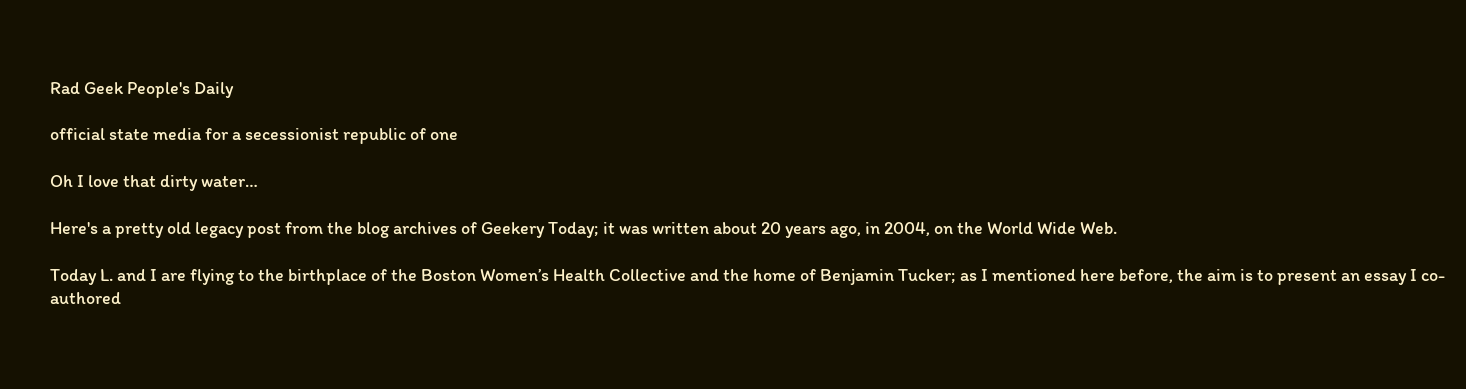Rad Geek People's Daily

official state media for a secessionist republic of one

Oh I love that dirty water…

Here's a pretty old legacy post from the blog archives of Geekery Today; it was written about 20 years ago, in 2004, on the World Wide Web.

Today L. and I are flying to the birthplace of the Boston Women’s Health Collective and the home of Benjamin Tucker; as I mentioned here before, the aim is to present an essay I co-authored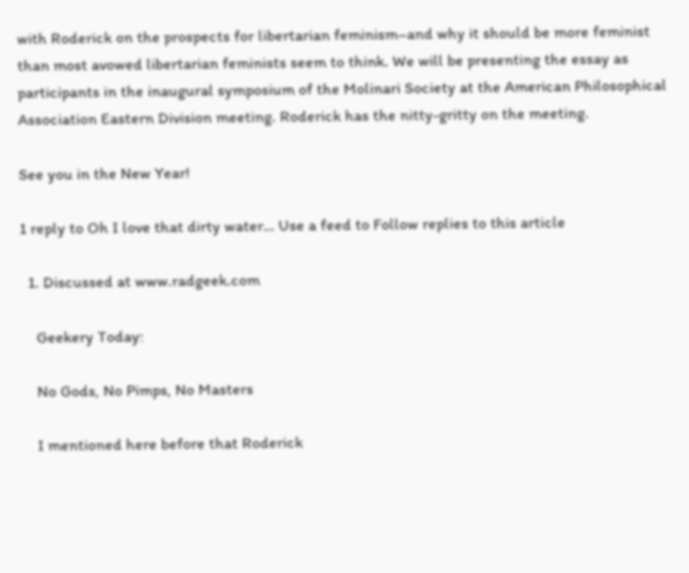with Roderick on the prospects for libertarian feminism–and why it should be more feminist than most avowed libertarian feminists seem to think. We will be presenting the essay as participants in the inaugural symposium of the Molinari Society at the American Philosophical Association Eastern Division meeting. Roderick has the nitty-gritty on the meeting.

See you in the New Year!

1 reply to Oh I love that dirty water… Use a feed to Follow replies to this article

  1. Discussed at www.radgeek.com

    Geekery Today:

    No Gods, No Pimps, No Masters

    I mentioned here before that Roderick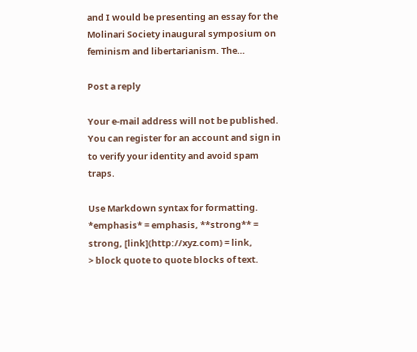and I would be presenting an essay for the Molinari Society inaugural symposium on feminism and libertarianism. The…

Post a reply

Your e-mail address will not be published.
You can register for an account and sign in to verify your identity and avoid spam traps.

Use Markdown syntax for formatting. *emphasis* = emphasis, **strong** = strong, [link](http://xyz.com) = link,
> block quote to quote blocks of text.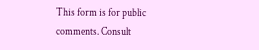This form is for public comments. Consult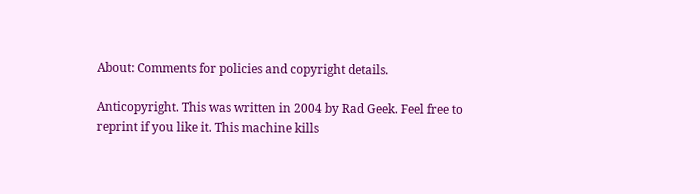About: Comments for policies and copyright details.

Anticopyright. This was written in 2004 by Rad Geek. Feel free to reprint if you like it. This machine kills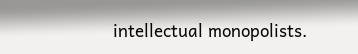intellectual monopolists.